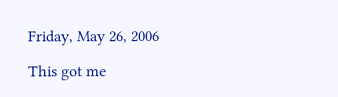Friday, May 26, 2006

This got me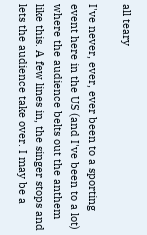all teary

I've never, ever, ever been to a sporting event here in the US (and I've been to a lot) where the audience belts out the anthem like this. A few lines in, the singer stops and lets the audience take over. I may be a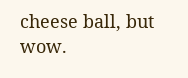cheese ball, but wow.